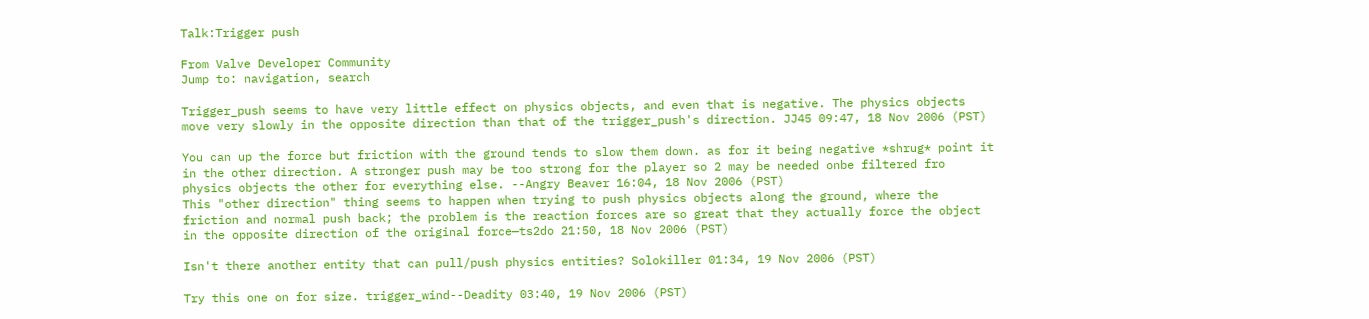Talk:Trigger push

From Valve Developer Community
Jump to: navigation, search

Trigger_push seems to have very little effect on physics objects, and even that is negative. The physics objects move very slowly in the opposite direction than that of the trigger_push's direction. JJ45 09:47, 18 Nov 2006 (PST)

You can up the force but friction with the ground tends to slow them down. as for it being negative *shrug* point it in the other direction. A stronger push may be too strong for the player so 2 may be needed onbe filtered fro physics objects the other for everything else. --Angry Beaver 16:04, 18 Nov 2006 (PST)
This "other direction" thing seems to happen when trying to push physics objects along the ground, where the friction and normal push back; the problem is the reaction forces are so great that they actually force the object in the opposite direction of the original force—ts2do 21:50, 18 Nov 2006 (PST)

Isn't there another entity that can pull/push physics entities? Solokiller 01:34, 19 Nov 2006 (PST)

Try this one on for size. trigger_wind--Deadity 03:40, 19 Nov 2006 (PST)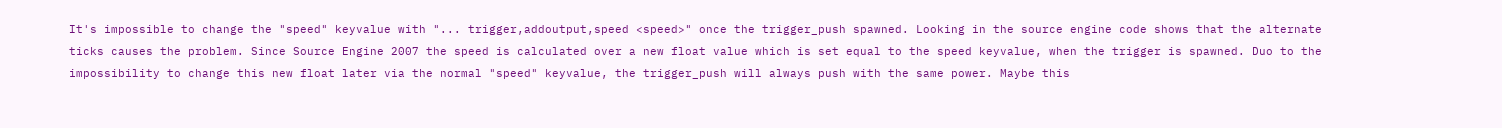It's impossible to change the "speed" keyvalue with "... trigger,addoutput,speed <speed>" once the trigger_push spawned. Looking in the source engine code shows that the alternate ticks causes the problem. Since Source Engine 2007 the speed is calculated over a new float value which is set equal to the speed keyvalue, when the trigger is spawned. Duo to the impossibility to change this new float later via the normal "speed" keyvalue, the trigger_push will always push with the same power. Maybe this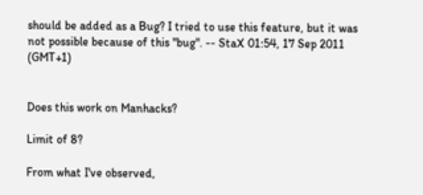should be added as a Bug? I tried to use this feature, but it was not possible because of this "bug". -- StaX 01:54, 17 Sep 2011 (GMT+1)


Does this work on Manhacks?

Limit of 8?

From what I've observed,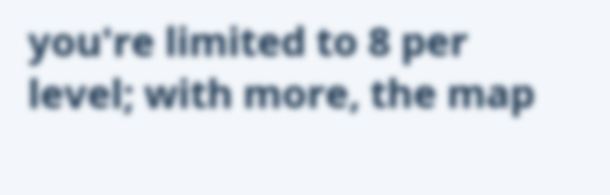you're limited to 8 per level; with more, the map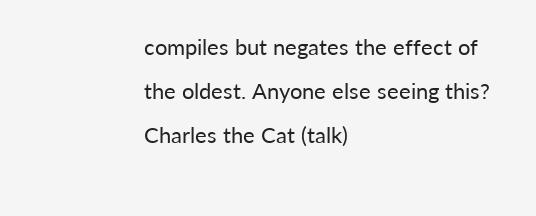compiles but negates the effect of the oldest. Anyone else seeing this? Charles the Cat (talk)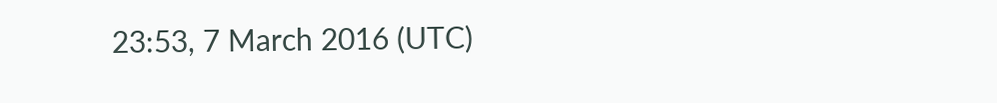23:53, 7 March 2016 (UTC)